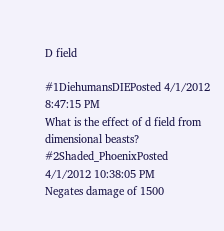D field

#1DiehumansDIEPosted 4/1/2012 8:47:15 PM
What is the effect of d field from dimensional beasts?
#2Shaded_PhoenixPosted 4/1/2012 10:38:05 PM
Negates damage of 1500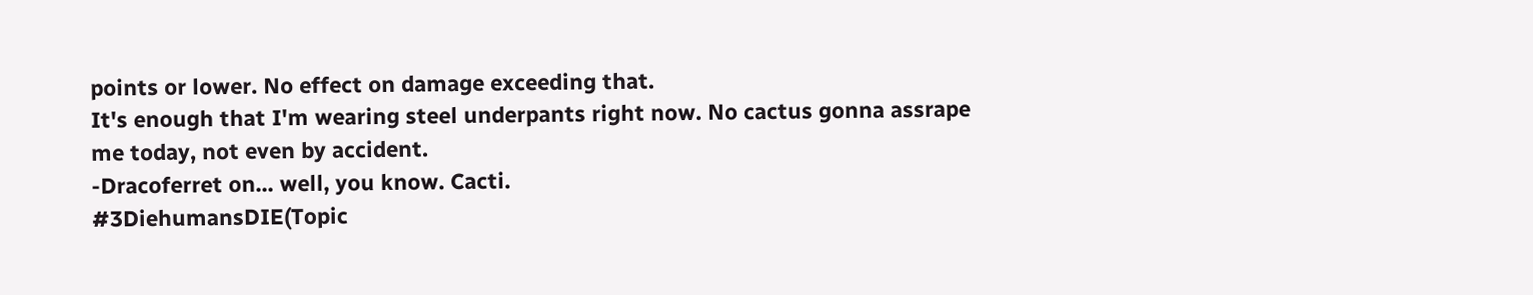points or lower. No effect on damage exceeding that.
It's enough that I'm wearing steel underpants right now. No cactus gonna assrape me today, not even by accident.
-Dracoferret on... well, you know. Cacti.
#3DiehumansDIE(Topic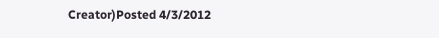Creator)Posted 4/3/2012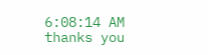6:08:14 AM
thanks you